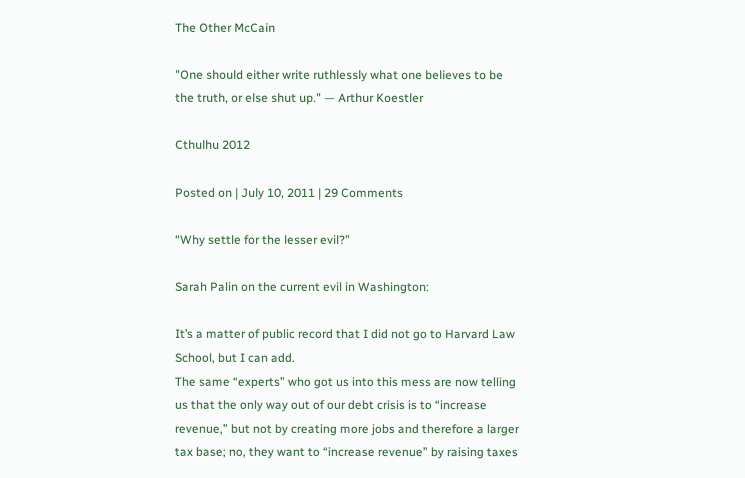The Other McCain

"One should either write ruthlessly what one believes to be the truth, or else shut up." — Arthur Koestler

Cthulhu 2012

Posted on | July 10, 2011 | 29 Comments

“Why settle for the lesser evil?”

Sarah Palin on the current evil in Washington:

It’s a matter of public record that I did not go to Harvard Law School, but I can add.
The same “experts” who got us into this mess are now telling us that the only way out of our debt crisis is to “increase revenue,” but not by creating more jobs and therefore a larger tax base; no, they want to “increase revenue” by raising taxes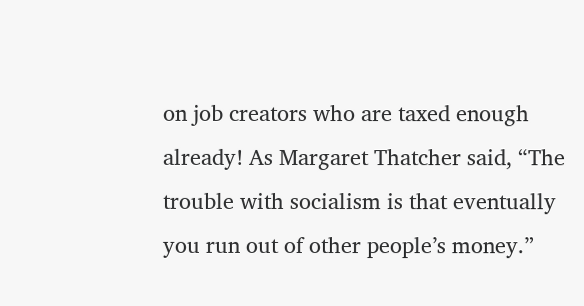on job creators who are taxed enough already! As Margaret Thatcher said, “The trouble with socialism is that eventually you run out of other people’s money.”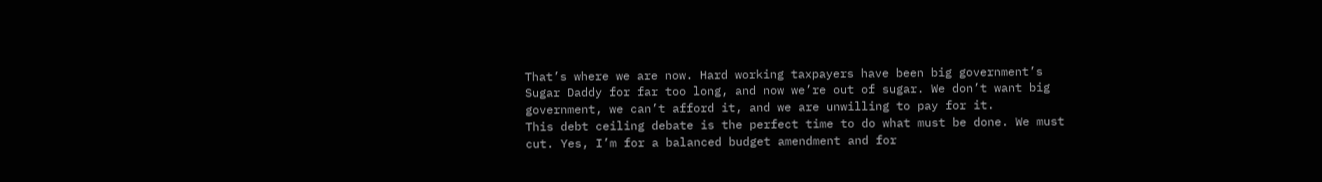That’s where we are now. Hard working taxpayers have been big government’s Sugar Daddy for far too long, and now we’re out of sugar. We don’t want big government, we can’t afford it, and we are unwilling to pay for it.
This debt ceiling debate is the perfect time to do what must be done. We must cut. Yes, I’m for a balanced budget amendment and for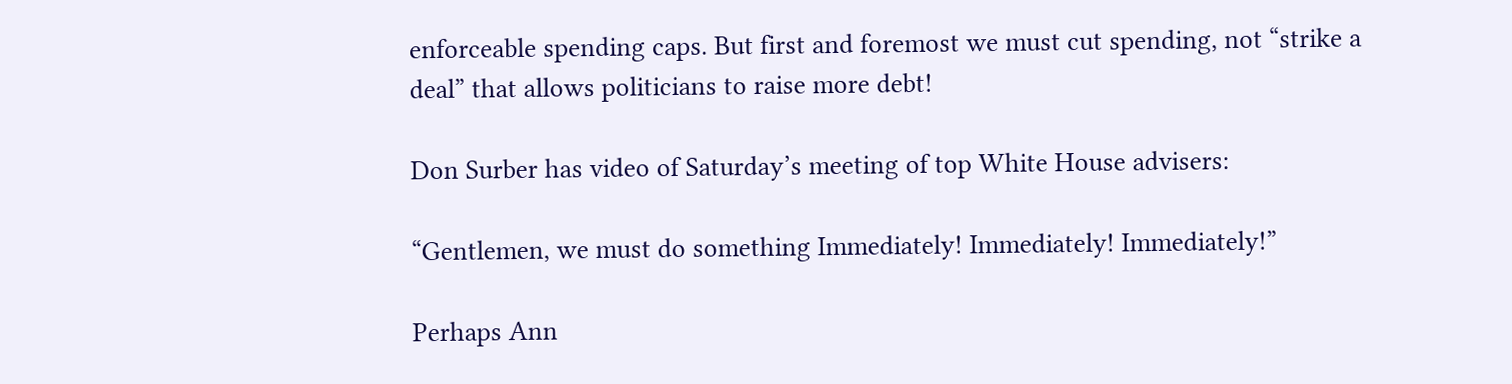enforceable spending caps. But first and foremost we must cut spending, not “strike a deal” that allows politicians to raise more debt!

Don Surber has video of Saturday’s meeting of top White House advisers:

“Gentlemen, we must do something Immediately! Immediately! Immediately!”

Perhaps Ann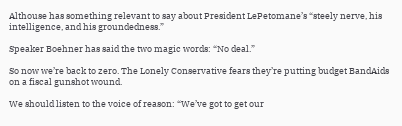Althouse has something relevant to say about President LePetomane’s “steely nerve, his intelligence, and his groundedness.”

Speaker Boehner has said the two magic words: “No deal.”

So now we’re back to zero. The Lonely Conservative fears they’re putting budget BandAids on a fiscal gunshot wound.

We should listen to the voice of reason: “We’ve got to get our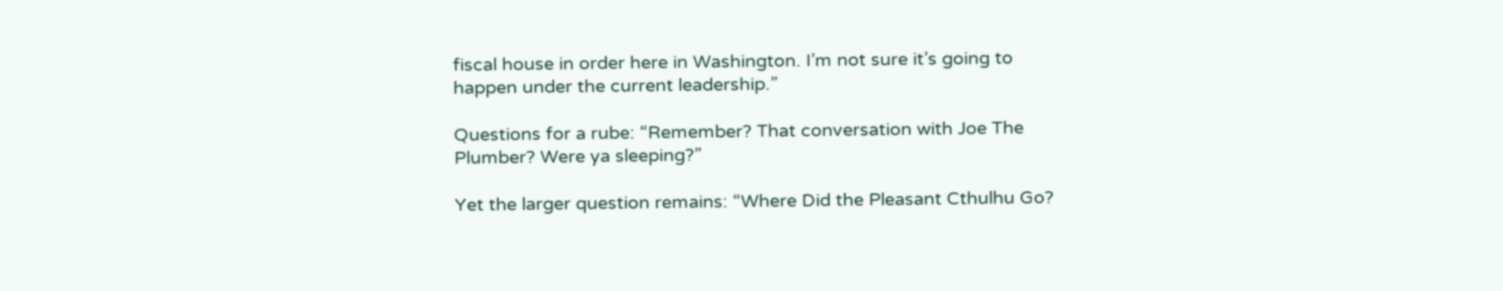fiscal house in order here in Washington. I’m not sure it’s going to happen under the current leadership.”

Questions for a rube: “Remember? That conversation with Joe The Plumber? Were ya sleeping?”

Yet the larger question remains: “Where Did the Pleasant Cthulhu Go?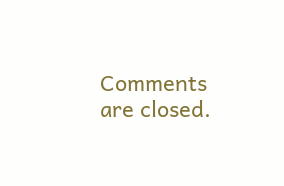Comments are closed.